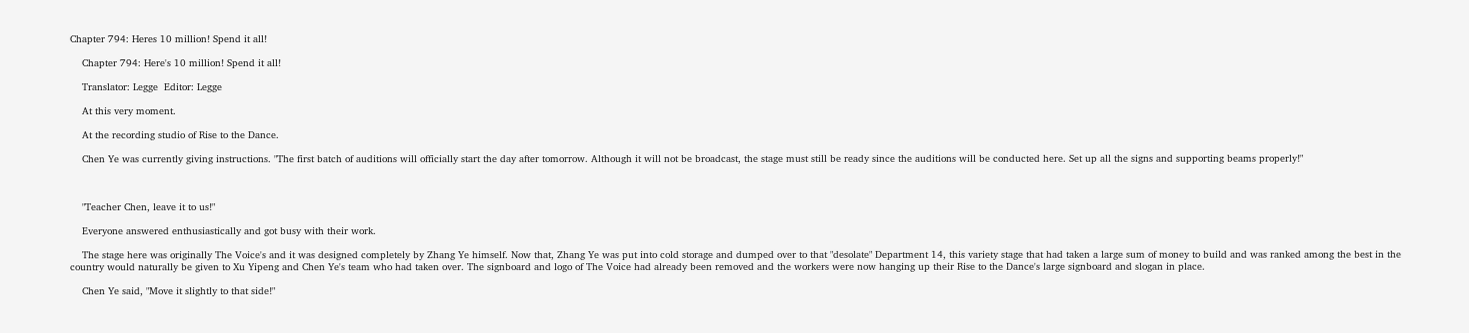Chapter 794: Heres 10 million! Spend it all!

    Chapter 794: Here's 10 million! Spend it all!

    Translator: Legge  Editor: Legge

    At this very moment.

    At the recording studio of Rise to the Dance.

    Chen Ye was currently giving instructions. "The first batch of auditions will officially start the day after tomorrow. Although it will not be broadcast, the stage must still be ready since the auditions will be conducted here. Set up all the signs and supporting beams properly!"



    "Teacher Chen, leave it to us!"

    Everyone answered enthusiastically and got busy with their work.

    The stage here was originally The Voice's and it was designed completely by Zhang Ye himself. Now that, Zhang Ye was put into cold storage and dumped over to that "desolate" Department 14, this variety stage that had taken a large sum of money to build and was ranked among the best in the country would naturally be given to Xu Yipeng and Chen Ye's team who had taken over. The signboard and logo of The Voice had already been removed and the workers were now hanging up their Rise to the Dance's large signboard and slogan in place.

    Chen Ye said, "Move it slightly to that side!"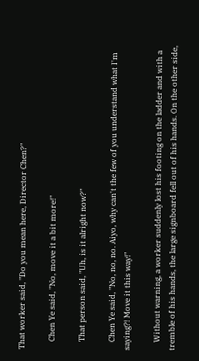That worker said, "Do you mean here, Director Chen?"

    Chen Ye said, "No, move it a bit more!"

    That person said, "Uh, is it alright now?"

    Chen Ye said, "No, no, no. Aiyo, why can't the few of you understand what I'm saying?! Move it this way!"

    Without warning, a worker suddenly lost his footing on the ladder and with a tremble of his hands, the large signboard fell out of his hands. On the other side,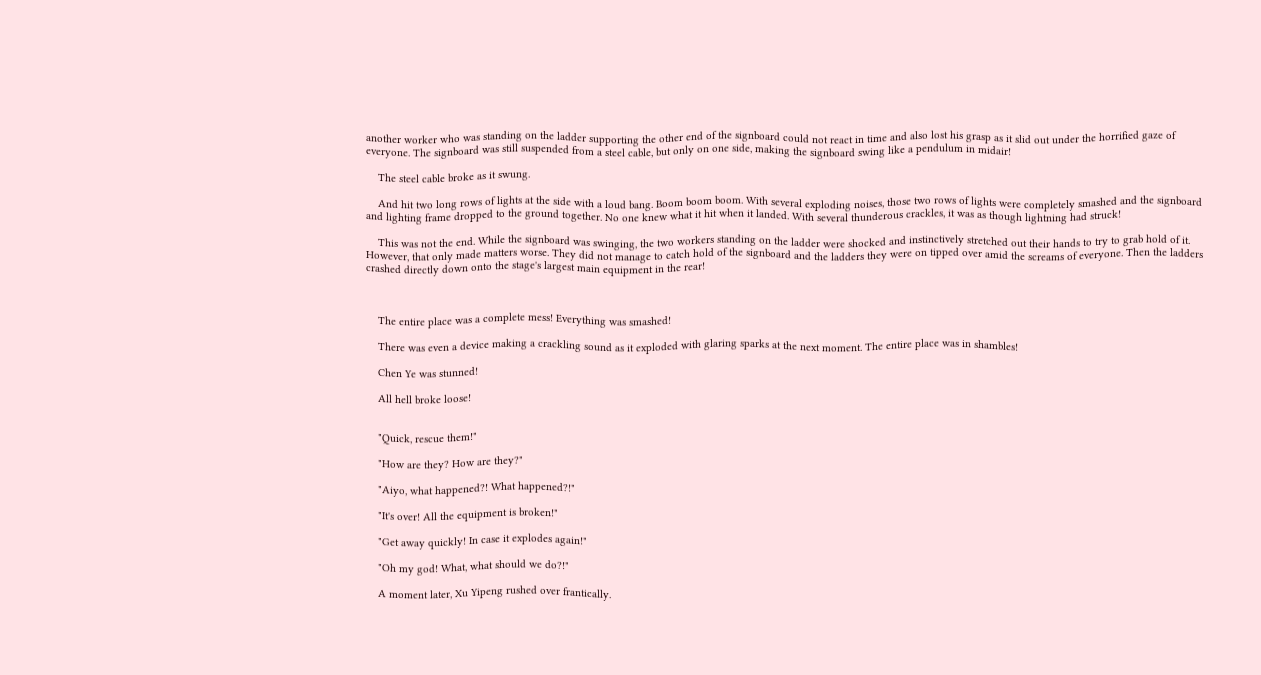another worker who was standing on the ladder supporting the other end of the signboard could not react in time and also lost his grasp as it slid out under the horrified gaze of everyone. The signboard was still suspended from a steel cable, but only on one side, making the signboard swing like a pendulum in midair!

    The steel cable broke as it swung.

    And hit two long rows of lights at the side with a loud bang. Boom boom boom. With several exploding noises, those two rows of lights were completely smashed and the signboard and lighting frame dropped to the ground together. No one knew what it hit when it landed. With several thunderous crackles, it was as though lightning had struck!

    This was not the end. While the signboard was swinging, the two workers standing on the ladder were shocked and instinctively stretched out their hands to try to grab hold of it. However, that only made matters worse. They did not manage to catch hold of the signboard and the ladders they were on tipped over amid the screams of everyone. Then the ladders crashed directly down onto the stage's largest main equipment in the rear!



    The entire place was a complete mess! Everything was smashed!

    There was even a device making a crackling sound as it exploded with glaring sparks at the next moment. The entire place was in shambles!

    Chen Ye was stunned!

    All hell broke loose!


    "Quick, rescue them!"

    "How are they? How are they?"

    "Aiyo, what happened?! What happened?!"

    "It's over! All the equipment is broken!"

    "Get away quickly! In case it explodes again!"

    "Oh my god! What, what should we do?!"

    A moment later, Xu Yipeng rushed over frantically.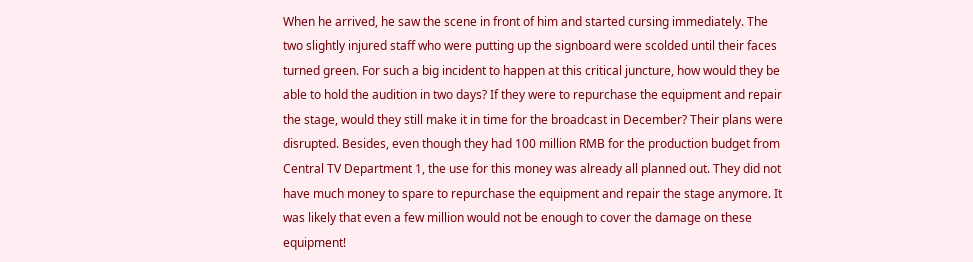When he arrived, he saw the scene in front of him and started cursing immediately. The two slightly injured staff who were putting up the signboard were scolded until their faces turned green. For such a big incident to happen at this critical juncture, how would they be able to hold the audition in two days? If they were to repurchase the equipment and repair the stage, would they still make it in time for the broadcast in December? Their plans were disrupted. Besides, even though they had 100 million RMB for the production budget from Central TV Department 1, the use for this money was already all planned out. They did not have much money to spare to repurchase the equipment and repair the stage anymore. It was likely that even a few million would not be enough to cover the damage on these equipment!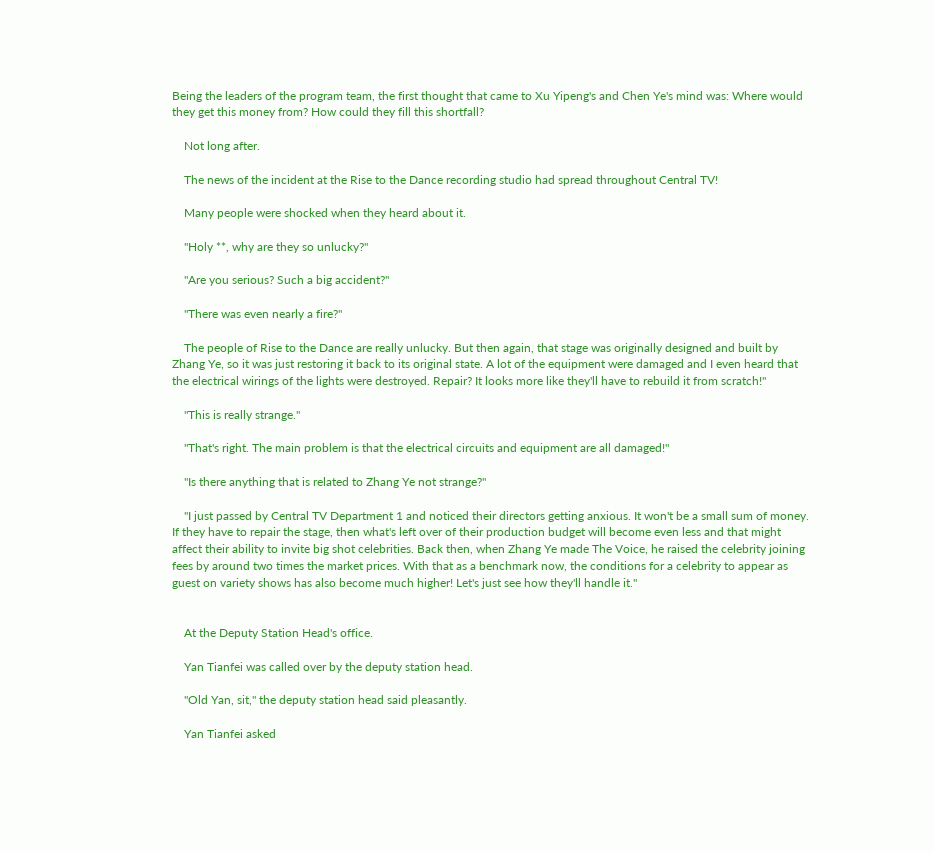Being the leaders of the program team, the first thought that came to Xu Yipeng's and Chen Ye's mind was: Where would they get this money from? How could they fill this shortfall?

    Not long after.

    The news of the incident at the Rise to the Dance recording studio had spread throughout Central TV!

    Many people were shocked when they heard about it.

    "Holy **, why are they so unlucky?"

    "Are you serious? Such a big accident?"

    "There was even nearly a fire?"

    The people of Rise to the Dance are really unlucky. But then again, that stage was originally designed and built by Zhang Ye, so it was just restoring it back to its original state. A lot of the equipment were damaged and I even heard that the electrical wirings of the lights were destroyed. Repair? It looks more like they'll have to rebuild it from scratch!"

    "This is really strange."

    "That's right. The main problem is that the electrical circuits and equipment are all damaged!"

    "Is there anything that is related to Zhang Ye not strange?"

    "I just passed by Central TV Department 1 and noticed their directors getting anxious. It won't be a small sum of money. If they have to repair the stage, then what's left over of their production budget will become even less and that might affect their ability to invite big shot celebrities. Back then, when Zhang Ye made The Voice, he raised the celebrity joining fees by around two times the market prices. With that as a benchmark now, the conditions for a celebrity to appear as guest on variety shows has also become much higher! Let's just see how they'll handle it."


    At the Deputy Station Head's office.

    Yan Tianfei was called over by the deputy station head.

    "Old Yan, sit," the deputy station head said pleasantly.

    Yan Tianfei asked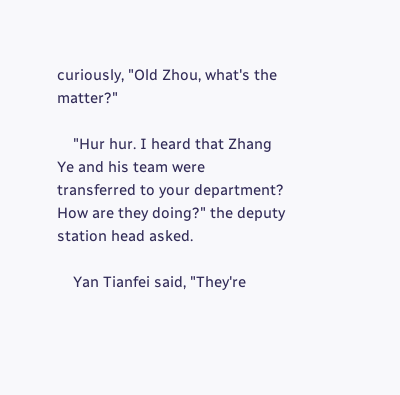curiously, "Old Zhou, what's the matter?"

    "Hur hur. I heard that Zhang Ye and his team were transferred to your department? How are they doing?" the deputy station head asked.

    Yan Tianfei said, "They're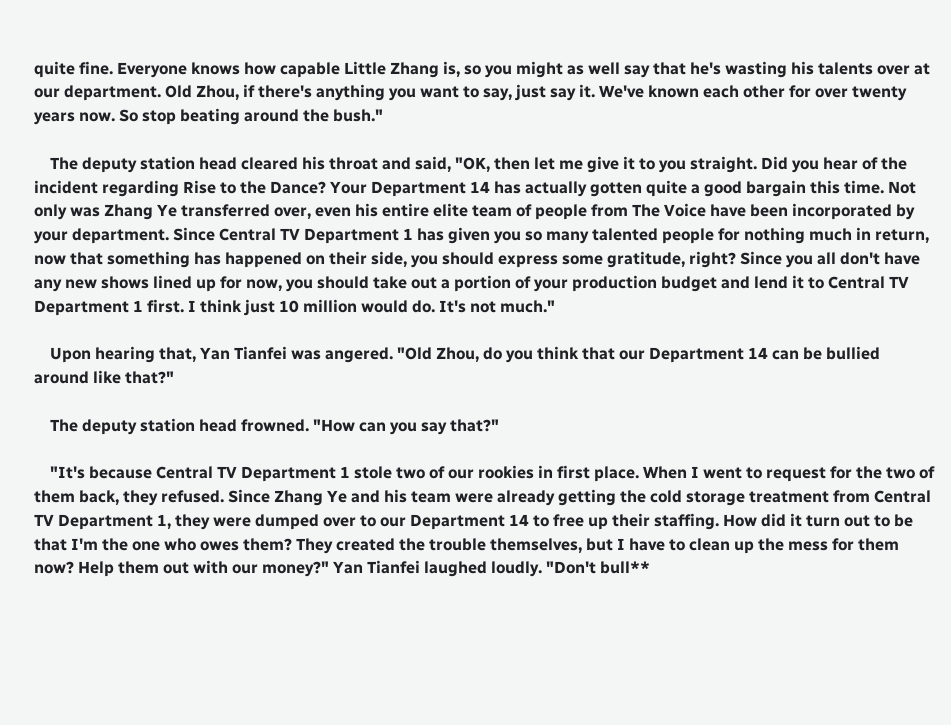quite fine. Everyone knows how capable Little Zhang is, so you might as well say that he's wasting his talents over at our department. Old Zhou, if there's anything you want to say, just say it. We've known each other for over twenty years now. So stop beating around the bush."

    The deputy station head cleared his throat and said, "OK, then let me give it to you straight. Did you hear of the incident regarding Rise to the Dance? Your Department 14 has actually gotten quite a good bargain this time. Not only was Zhang Ye transferred over, even his entire elite team of people from The Voice have been incorporated by your department. Since Central TV Department 1 has given you so many talented people for nothing much in return, now that something has happened on their side, you should express some gratitude, right? Since you all don't have any new shows lined up for now, you should take out a portion of your production budget and lend it to Central TV Department 1 first. I think just 10 million would do. It's not much."

    Upon hearing that, Yan Tianfei was angered. "Old Zhou, do you think that our Department 14 can be bullied around like that?"

    The deputy station head frowned. "How can you say that?"

    "It's because Central TV Department 1 stole two of our rookies in first place. When I went to request for the two of them back, they refused. Since Zhang Ye and his team were already getting the cold storage treatment from Central TV Department 1, they were dumped over to our Department 14 to free up their staffing. How did it turn out to be that I'm the one who owes them? They created the trouble themselves, but I have to clean up the mess for them now? Help them out with our money?" Yan Tianfei laughed loudly. "Don't bull**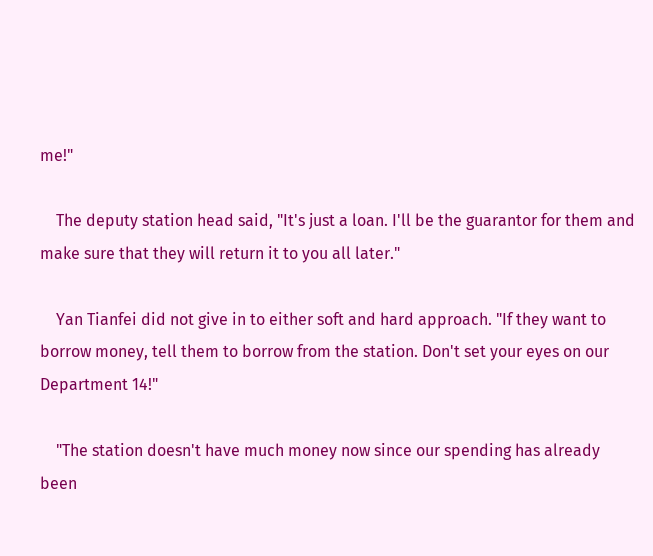me!"

    The deputy station head said, "It's just a loan. I'll be the guarantor for them and make sure that they will return it to you all later."

    Yan Tianfei did not give in to either soft and hard approach. "If they want to borrow money, tell them to borrow from the station. Don't set your eyes on our Department 14!"

    "The station doesn't have much money now since our spending has already been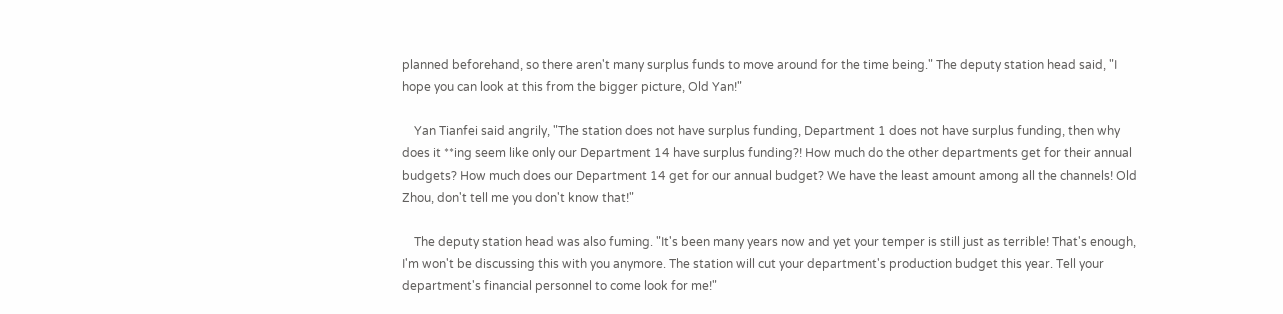planned beforehand, so there aren't many surplus funds to move around for the time being." The deputy station head said, "I hope you can look at this from the bigger picture, Old Yan!"

    Yan Tianfei said angrily, "The station does not have surplus funding, Department 1 does not have surplus funding, then why does it **ing seem like only our Department 14 have surplus funding?! How much do the other departments get for their annual budgets? How much does our Department 14 get for our annual budget? We have the least amount among all the channels! Old Zhou, don't tell me you don't know that!"

    The deputy station head was also fuming. "It's been many years now and yet your temper is still just as terrible! That's enough, I'm won't be discussing this with you anymore. The station will cut your department's production budget this year. Tell your department's financial personnel to come look for me!"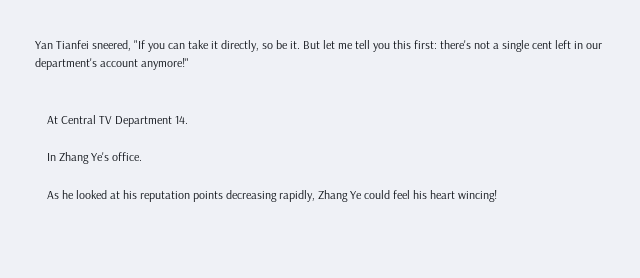Yan Tianfei sneered, "If you can take it directly, so be it. But let me tell you this first: there's not a single cent left in our department's account anymore!"


    At Central TV Department 14.

    In Zhang Ye's office.

    As he looked at his reputation points decreasing rapidly, Zhang Ye could feel his heart wincing!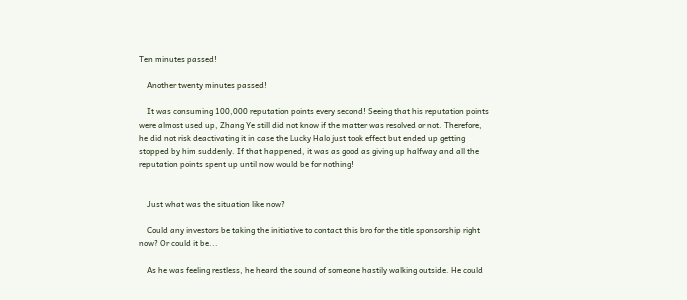Ten minutes passed!

    Another twenty minutes passed!

    It was consuming 100,000 reputation points every second! Seeing that his reputation points were almost used up, Zhang Ye still did not know if the matter was resolved or not. Therefore, he did not risk deactivating it in case the Lucky Halo just took effect but ended up getting stopped by him suddenly. If that happened, it was as good as giving up halfway and all the reputation points spent up until now would be for nothing!


    Just what was the situation like now?

    Could any investors be taking the initiative to contact this bro for the title sponsorship right now? Or could it be...

    As he was feeling restless, he heard the sound of someone hastily walking outside. He could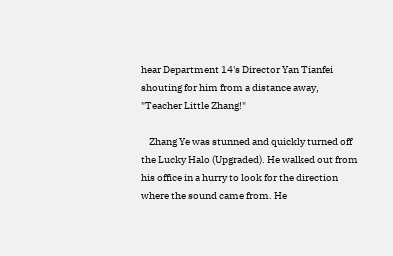hear Department 14's Director Yan Tianfei shouting for him from a distance away, "Teacher Little Zhang!"

    Zhang Ye was stunned and quickly turned off the Lucky Halo (Upgraded). He walked out from his office in a hurry to look for the direction where the sound came from. He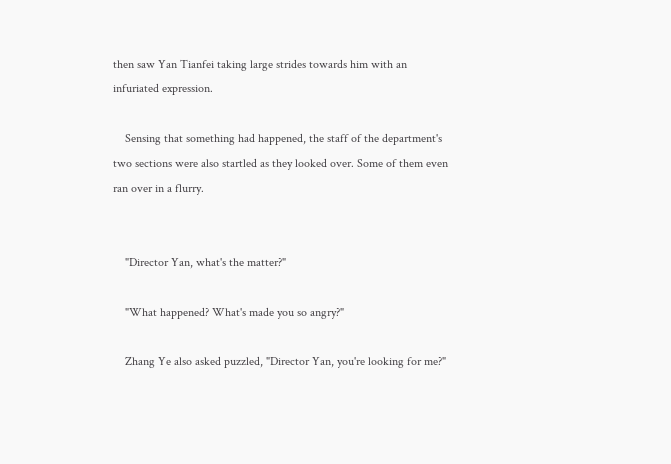then saw Yan Tianfei taking large strides towards him with an infuriated expression.

    Sensing that something had happened, the staff of the department's two sections were also startled as they looked over. Some of them even ran over in a flurry.


    "Director Yan, what's the matter?"

    "What happened? What's made you so angry?"

    Zhang Ye also asked puzzled, "Director Yan, you're looking for me?"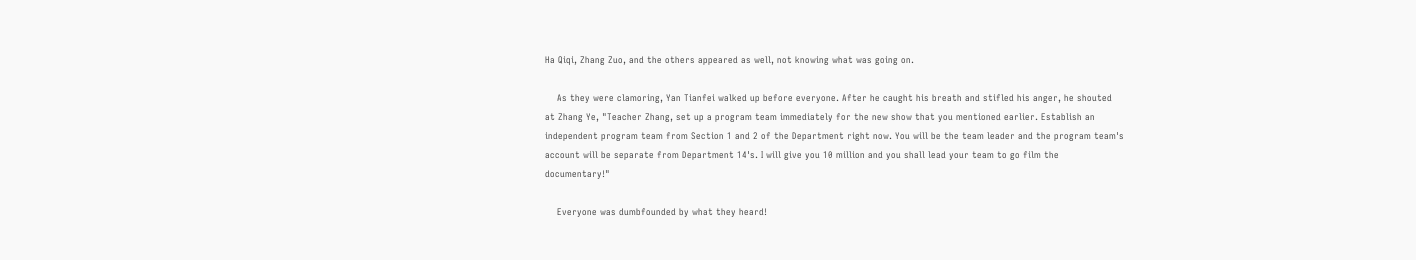Ha Qiqi, Zhang Zuo, and the others appeared as well, not knowing what was going on.

    As they were clamoring, Yan Tianfei walked up before everyone. After he caught his breath and stifled his anger, he shouted at Zhang Ye, "Teacher Zhang, set up a program team immediately for the new show that you mentioned earlier. Establish an independent program team from Section 1 and 2 of the Department right now. You will be the team leader and the program team's account will be separate from Department 14's. I will give you 10 million and you shall lead your team to go film the documentary!"

    Everyone was dumbfounded by what they heard!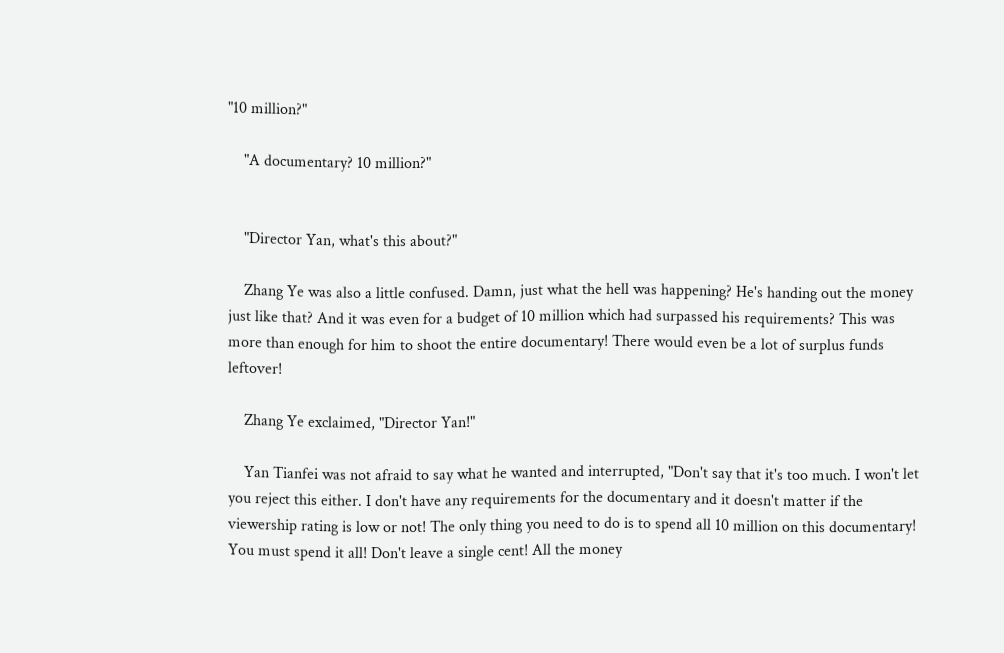"10 million?"

    "A documentary? 10 million?"


    "Director Yan, what's this about?"

    Zhang Ye was also a little confused. Damn, just what the hell was happening? He's handing out the money just like that? And it was even for a budget of 10 million which had surpassed his requirements? This was more than enough for him to shoot the entire documentary! There would even be a lot of surplus funds leftover!

    Zhang Ye exclaimed, "Director Yan!"

    Yan Tianfei was not afraid to say what he wanted and interrupted, "Don't say that it's too much. I won't let you reject this either. I don't have any requirements for the documentary and it doesn't matter if the viewership rating is low or not! The only thing you need to do is to spend all 10 million on this documentary! You must spend it all! Don't leave a single cent! All the money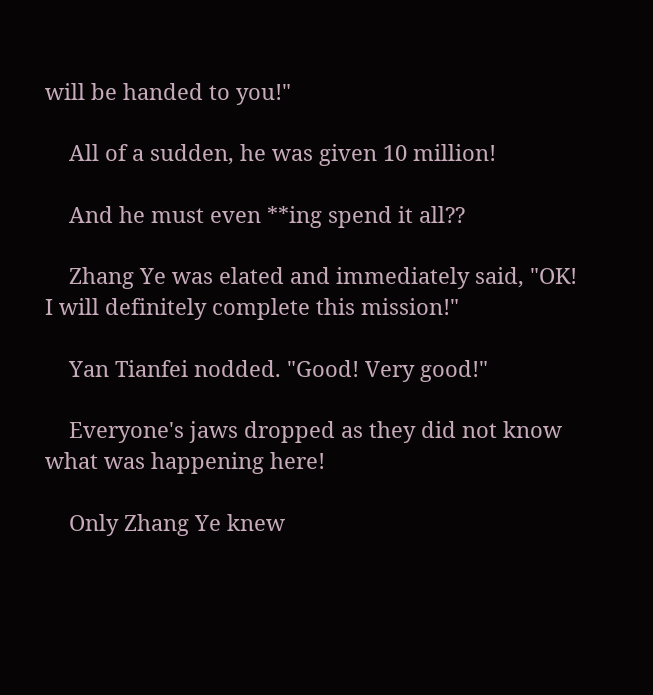will be handed to you!"

    All of a sudden, he was given 10 million!

    And he must even **ing spend it all??

    Zhang Ye was elated and immediately said, "OK! I will definitely complete this mission!"

    Yan Tianfei nodded. "Good! Very good!"

    Everyone's jaws dropped as they did not know what was happening here!

    Only Zhang Ye knew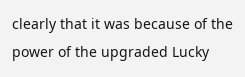clearly that it was because of the power of the upgraded Lucky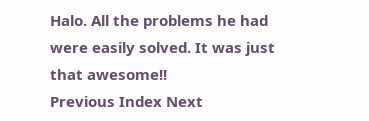Halo. All the problems he had were easily solved. It was just that awesome!!
Previous Index Next